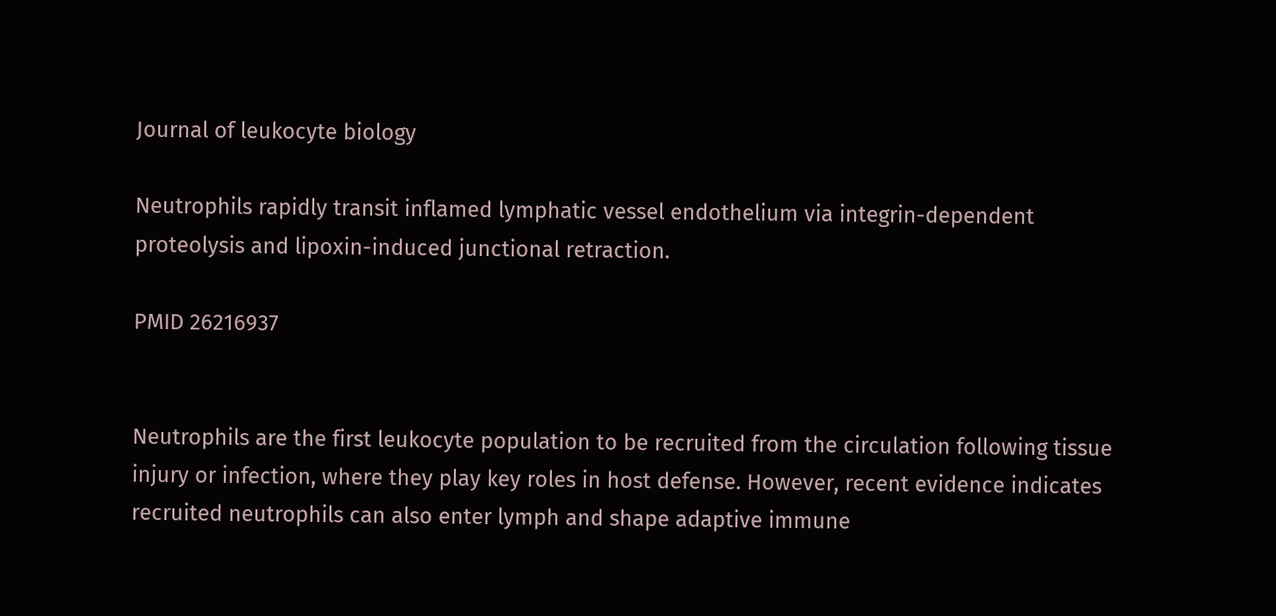Journal of leukocyte biology

Neutrophils rapidly transit inflamed lymphatic vessel endothelium via integrin-dependent proteolysis and lipoxin-induced junctional retraction.

PMID 26216937


Neutrophils are the first leukocyte population to be recruited from the circulation following tissue injury or infection, where they play key roles in host defense. However, recent evidence indicates recruited neutrophils can also enter lymph and shape adaptive immune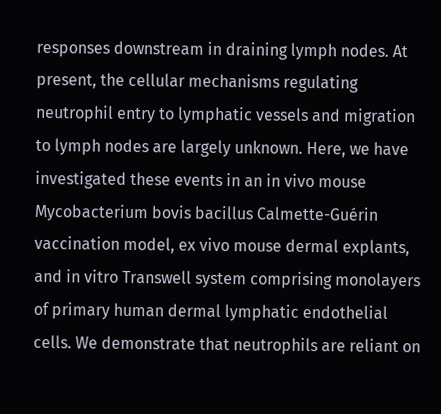responses downstream in draining lymph nodes. At present, the cellular mechanisms regulating neutrophil entry to lymphatic vessels and migration to lymph nodes are largely unknown. Here, we have investigated these events in an in vivo mouse Mycobacterium bovis bacillus Calmette-Guérin vaccination model, ex vivo mouse dermal explants, and in vitro Transwell system comprising monolayers of primary human dermal lymphatic endothelial cells. We demonstrate that neutrophils are reliant on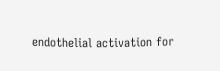endothelial activation for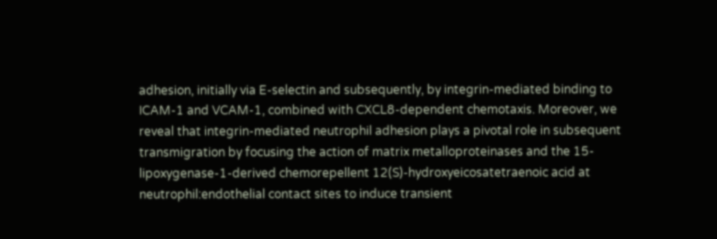adhesion, initially via E-selectin and subsequently, by integrin-mediated binding to ICAM-1 and VCAM-1, combined with CXCL8-dependent chemotaxis. Moreover, we reveal that integrin-mediated neutrophil adhesion plays a pivotal role in subsequent transmigration by focusing the action of matrix metalloproteinases and the 15-lipoxygenase-1-derived chemorepellent 12(S)-hydroxyeicosatetraenoic acid at neutrophil:endothelial contact sites to induce transient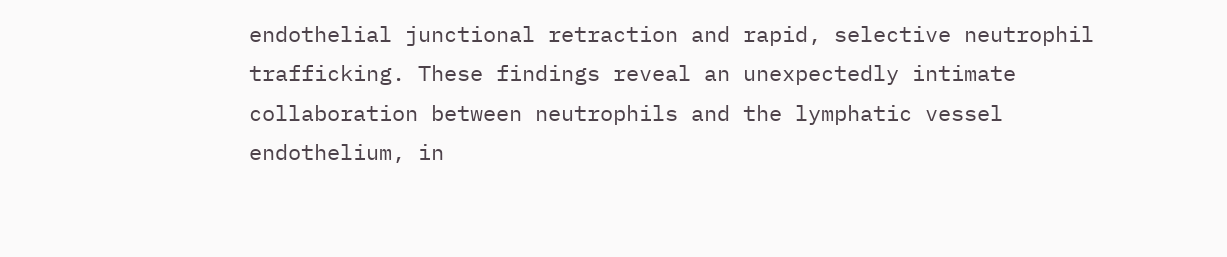endothelial junctional retraction and rapid, selective neutrophil trafficking. These findings reveal an unexpectedly intimate collaboration between neutrophils and the lymphatic vessel endothelium, in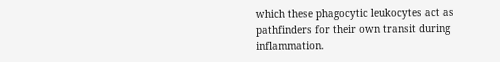which these phagocytic leukocytes act as pathfinders for their own transit during inflammation.